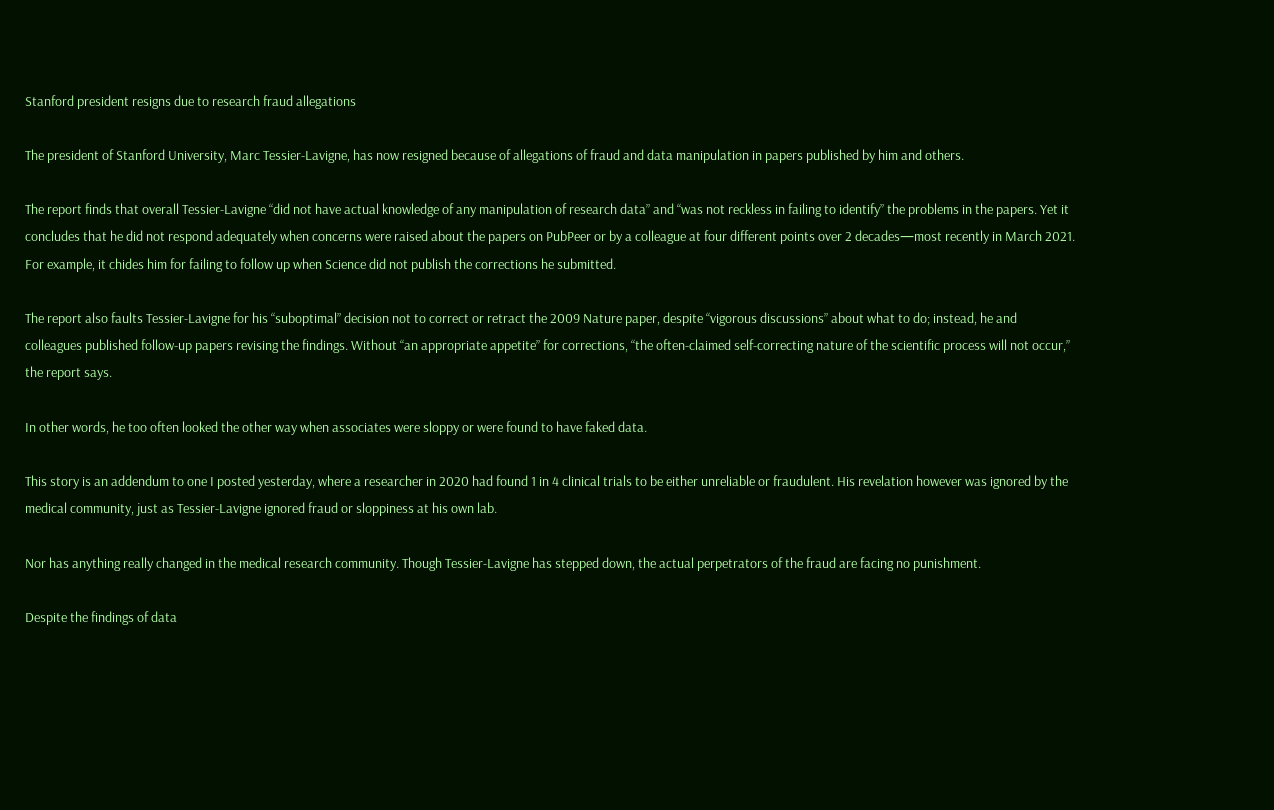Stanford president resigns due to research fraud allegations

The president of Stanford University, Marc Tessier-Lavigne, has now resigned because of allegations of fraud and data manipulation in papers published by him and others.

The report finds that overall Tessier-Lavigne “did not have actual knowledge of any manipulation of research data” and “was not reckless in failing to identify” the problems in the papers. Yet it concludes that he did not respond adequately when concerns were raised about the papers on PubPeer or by a colleague at four different points over 2 decades—most recently in March 2021. For example, it chides him for failing to follow up when Science did not publish the corrections he submitted.

The report also faults Tessier-Lavigne for his “suboptimal” decision not to correct or retract the 2009 Nature paper, despite “vigorous discussions” about what to do; instead, he and colleagues published follow-up papers revising the findings. Without “an appropriate appetite” for corrections, “the often-claimed self-correcting nature of the scientific process will not occur,” the report says.

In other words, he too often looked the other way when associates were sloppy or were found to have faked data.

This story is an addendum to one I posted yesterday, where a researcher in 2020 had found 1 in 4 clinical trials to be either unreliable or fraudulent. His revelation however was ignored by the medical community, just as Tessier-Lavigne ignored fraud or sloppiness at his own lab.

Nor has anything really changed in the medical research community. Though Tessier-Lavigne has stepped down, the actual perpetrators of the fraud are facing no punishment.

Despite the findings of data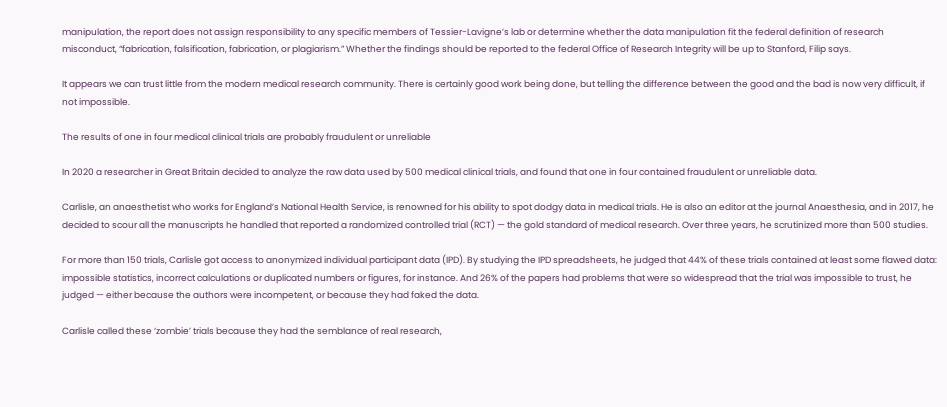manipulation, the report does not assign responsibility to any specific members of Tessier-Lavigne’s lab or determine whether the data manipulation fit the federal definition of research misconduct, “fabrication, falsification, fabrication, or plagiarism.” Whether the findings should be reported to the federal Office of Research Integrity will be up to Stanford, Filip says.

It appears we can trust little from the modern medical research community. There is certainly good work being done, but telling the difference between the good and the bad is now very difficult, if not impossible.

The results of one in four medical clinical trials are probably fraudulent or unreliable

In 2020 a researcher in Great Britain decided to analyze the raw data used by 500 medical clinical trials, and found that one in four contained fraudulent or unreliable data.

Carlisle, an anaesthetist who works for England’s National Health Service, is renowned for his ability to spot dodgy data in medical trials. He is also an editor at the journal Anaesthesia, and in 2017, he decided to scour all the manuscripts he handled that reported a randomized controlled trial (RCT) — the gold standard of medical research. Over three years, he scrutinized more than 500 studies.

For more than 150 trials, Carlisle got access to anonymized individual participant data (IPD). By studying the IPD spreadsheets, he judged that 44% of these trials contained at least some flawed data: impossible statistics, incorrect calculations or duplicated numbers or figures, for instance. And 26% of the papers had problems that were so widespread that the trial was impossible to trust, he judged — either because the authors were incompetent, or because they had faked the data.

Carlisle called these ‘zombie’ trials because they had the semblance of real research,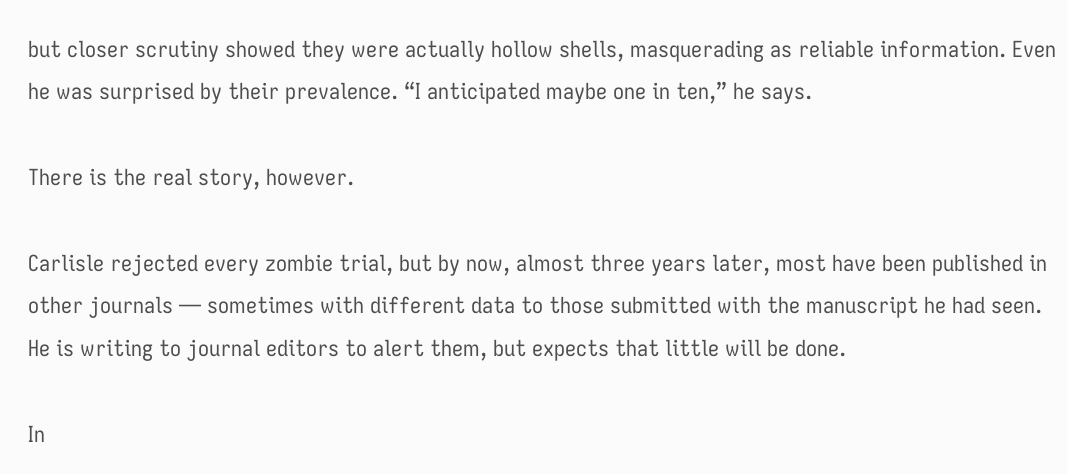but closer scrutiny showed they were actually hollow shells, masquerading as reliable information. Even he was surprised by their prevalence. “I anticipated maybe one in ten,” he says.

There is the real story, however.

Carlisle rejected every zombie trial, but by now, almost three years later, most have been published in other journals — sometimes with different data to those submitted with the manuscript he had seen. He is writing to journal editors to alert them, but expects that little will be done.

In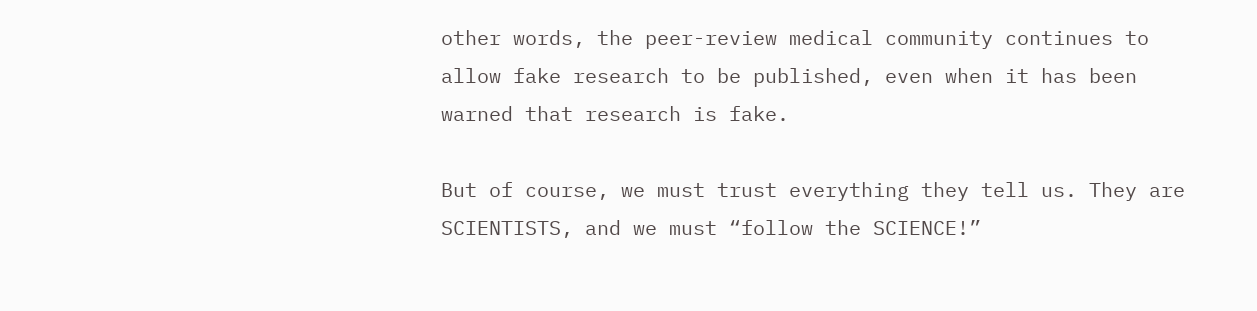other words, the peer-review medical community continues to allow fake research to be published, even when it has been warned that research is fake.

But of course, we must trust everything they tell us. They are SCIENTISTS, and we must “follow the SCIENCE!”